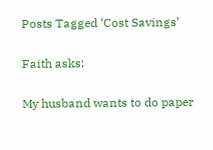Posts Tagged ‘Cost Savings’

Faith asks:

My husband wants to do paper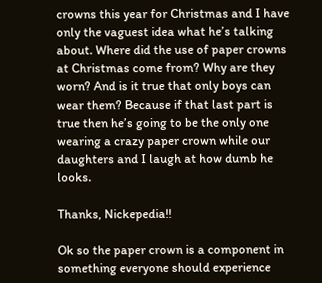crowns this year for Christmas and I have only the vaguest idea what he’s talking about. Where did the use of paper crowns at Christmas come from? Why are they worn? And is it true that only boys can wear them? Because if that last part is true then he’s going to be the only one wearing a crazy paper crown while our daughters and I laugh at how dumb he looks.

Thanks, Nickepedia!!

Ok so the paper crown is a component in something everyone should experience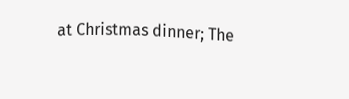at Christmas dinner; The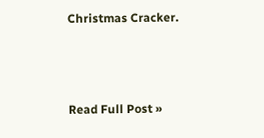Christmas Cracker.



Read Full Post »